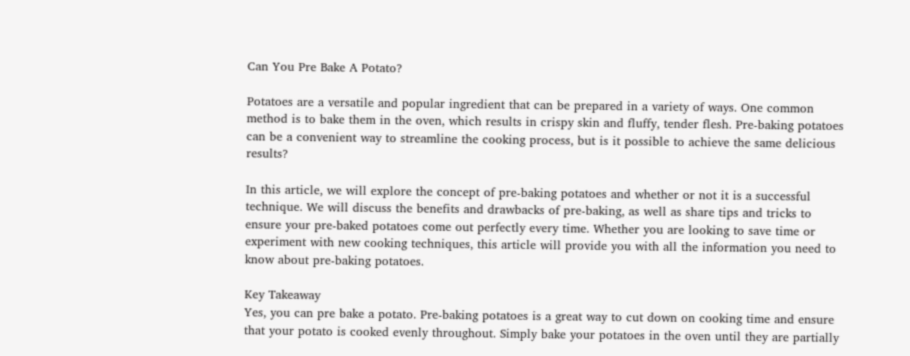Can You Pre Bake A Potato?

Potatoes are a versatile and popular ingredient that can be prepared in a variety of ways. One common method is to bake them in the oven, which results in crispy skin and fluffy, tender flesh. Pre-baking potatoes can be a convenient way to streamline the cooking process, but is it possible to achieve the same delicious results?

In this article, we will explore the concept of pre-baking potatoes and whether or not it is a successful technique. We will discuss the benefits and drawbacks of pre-baking, as well as share tips and tricks to ensure your pre-baked potatoes come out perfectly every time. Whether you are looking to save time or experiment with new cooking techniques, this article will provide you with all the information you need to know about pre-baking potatoes.

Key Takeaway
Yes, you can pre bake a potato. Pre-baking potatoes is a great way to cut down on cooking time and ensure that your potato is cooked evenly throughout. Simply bake your potatoes in the oven until they are partially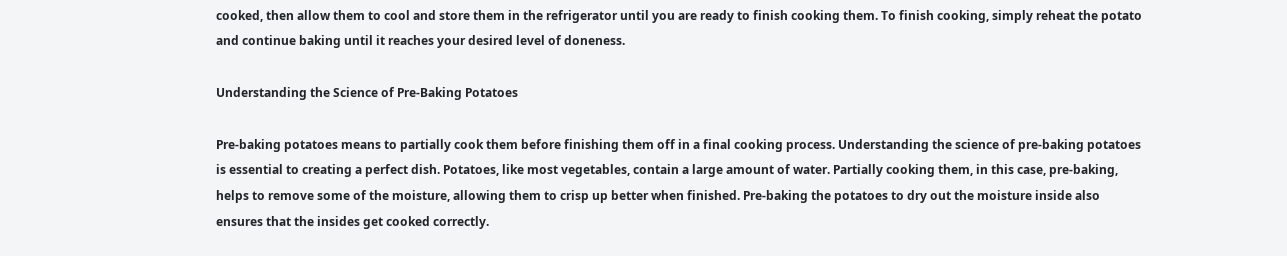cooked, then allow them to cool and store them in the refrigerator until you are ready to finish cooking them. To finish cooking, simply reheat the potato and continue baking until it reaches your desired level of doneness.

Understanding the Science of Pre-Baking Potatoes

Pre-baking potatoes means to partially cook them before finishing them off in a final cooking process. Understanding the science of pre-baking potatoes is essential to creating a perfect dish. Potatoes, like most vegetables, contain a large amount of water. Partially cooking them, in this case, pre-baking, helps to remove some of the moisture, allowing them to crisp up better when finished. Pre-baking the potatoes to dry out the moisture inside also ensures that the insides get cooked correctly.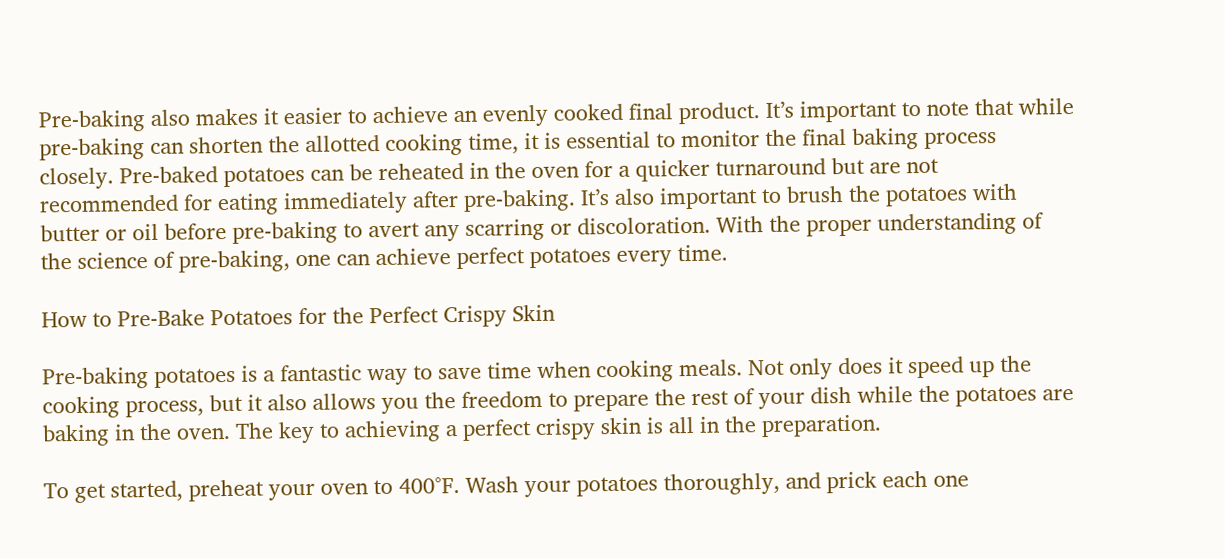Pre-baking also makes it easier to achieve an evenly cooked final product. It’s important to note that while pre-baking can shorten the allotted cooking time, it is essential to monitor the final baking process closely. Pre-baked potatoes can be reheated in the oven for a quicker turnaround but are not recommended for eating immediately after pre-baking. It’s also important to brush the potatoes with butter or oil before pre-baking to avert any scarring or discoloration. With the proper understanding of the science of pre-baking, one can achieve perfect potatoes every time.

How to Pre-Bake Potatoes for the Perfect Crispy Skin

Pre-baking potatoes is a fantastic way to save time when cooking meals. Not only does it speed up the cooking process, but it also allows you the freedom to prepare the rest of your dish while the potatoes are baking in the oven. The key to achieving a perfect crispy skin is all in the preparation.

To get started, preheat your oven to 400°F. Wash your potatoes thoroughly, and prick each one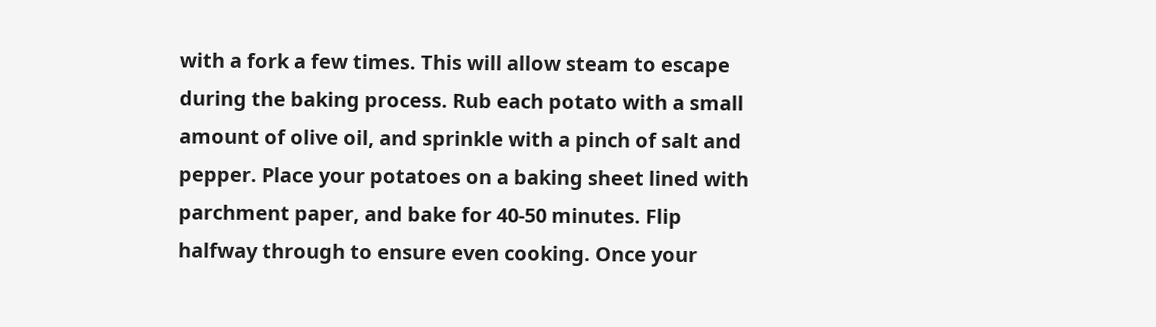with a fork a few times. This will allow steam to escape during the baking process. Rub each potato with a small amount of olive oil, and sprinkle with a pinch of salt and pepper. Place your potatoes on a baking sheet lined with parchment paper, and bake for 40-50 minutes. Flip halfway through to ensure even cooking. Once your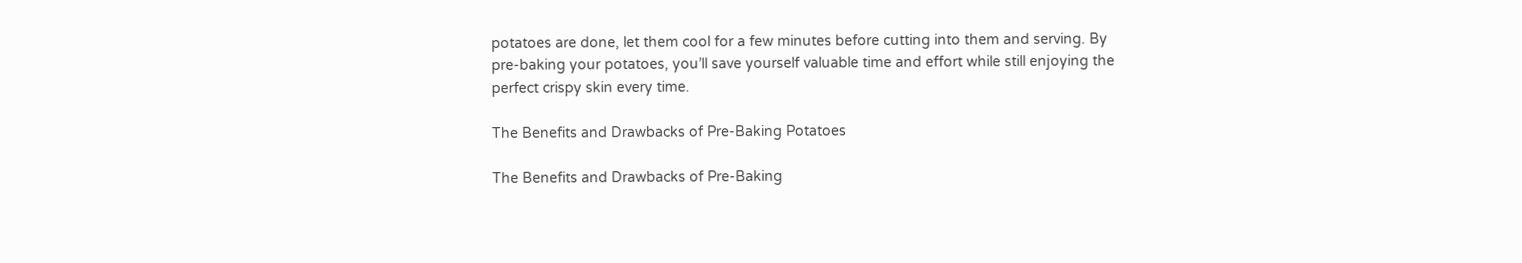potatoes are done, let them cool for a few minutes before cutting into them and serving. By pre-baking your potatoes, you’ll save yourself valuable time and effort while still enjoying the perfect crispy skin every time.

The Benefits and Drawbacks of Pre-Baking Potatoes

The Benefits and Drawbacks of Pre-Baking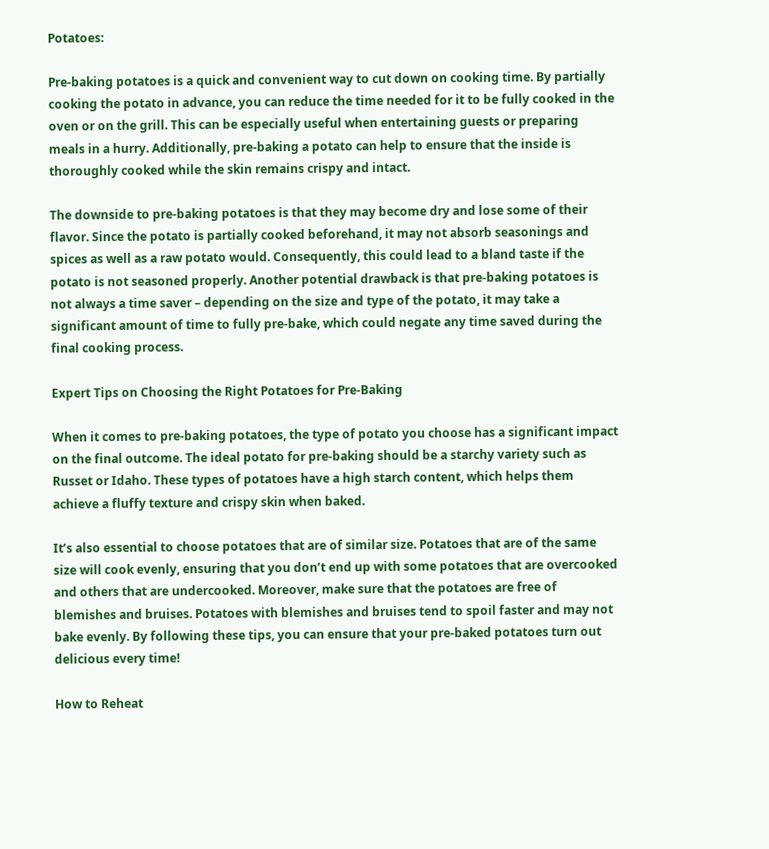Potatoes:

Pre-baking potatoes is a quick and convenient way to cut down on cooking time. By partially cooking the potato in advance, you can reduce the time needed for it to be fully cooked in the oven or on the grill. This can be especially useful when entertaining guests or preparing meals in a hurry. Additionally, pre-baking a potato can help to ensure that the inside is thoroughly cooked while the skin remains crispy and intact.

The downside to pre-baking potatoes is that they may become dry and lose some of their flavor. Since the potato is partially cooked beforehand, it may not absorb seasonings and spices as well as a raw potato would. Consequently, this could lead to a bland taste if the potato is not seasoned properly. Another potential drawback is that pre-baking potatoes is not always a time saver – depending on the size and type of the potato, it may take a significant amount of time to fully pre-bake, which could negate any time saved during the final cooking process.

Expert Tips on Choosing the Right Potatoes for Pre-Baking

When it comes to pre-baking potatoes, the type of potato you choose has a significant impact on the final outcome. The ideal potato for pre-baking should be a starchy variety such as Russet or Idaho. These types of potatoes have a high starch content, which helps them achieve a fluffy texture and crispy skin when baked.

It’s also essential to choose potatoes that are of similar size. Potatoes that are of the same size will cook evenly, ensuring that you don’t end up with some potatoes that are overcooked and others that are undercooked. Moreover, make sure that the potatoes are free of blemishes and bruises. Potatoes with blemishes and bruises tend to spoil faster and may not bake evenly. By following these tips, you can ensure that your pre-baked potatoes turn out delicious every time!

How to Reheat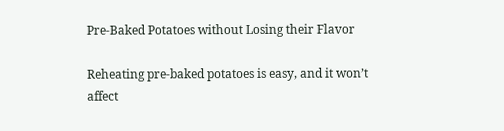Pre-Baked Potatoes without Losing their Flavor

Reheating pre-baked potatoes is easy, and it won’t affect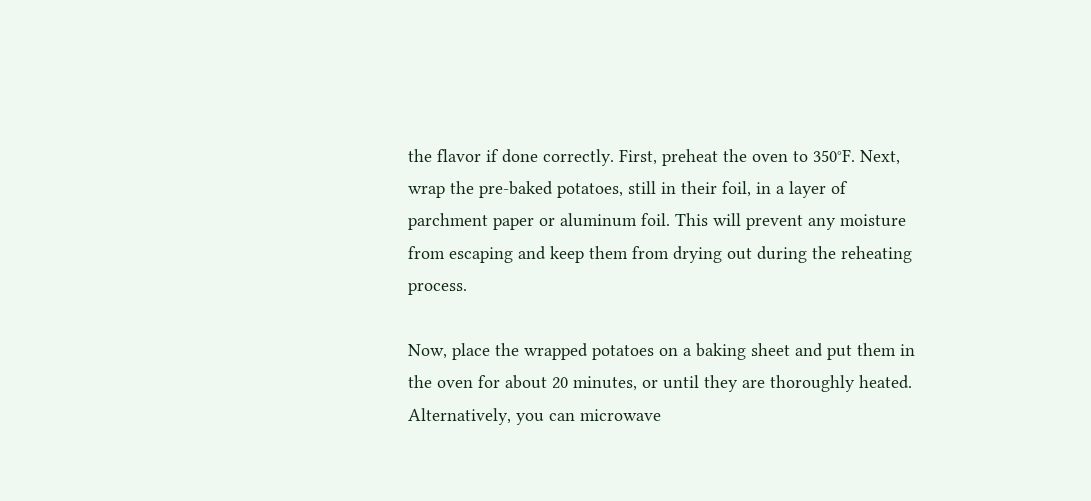the flavor if done correctly. First, preheat the oven to 350°F. Next, wrap the pre-baked potatoes, still in their foil, in a layer of parchment paper or aluminum foil. This will prevent any moisture from escaping and keep them from drying out during the reheating process.

Now, place the wrapped potatoes on a baking sheet and put them in the oven for about 20 minutes, or until they are thoroughly heated. Alternatively, you can microwave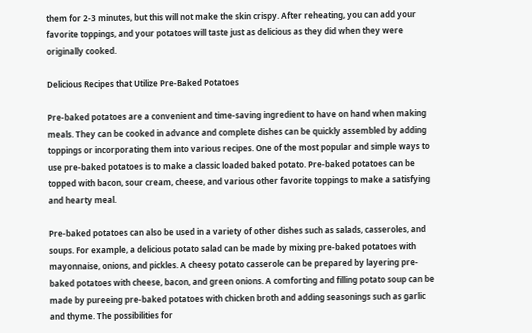them for 2-3 minutes, but this will not make the skin crispy. After reheating, you can add your favorite toppings, and your potatoes will taste just as delicious as they did when they were originally cooked.

Delicious Recipes that Utilize Pre-Baked Potatoes

Pre-baked potatoes are a convenient and time-saving ingredient to have on hand when making meals. They can be cooked in advance and complete dishes can be quickly assembled by adding toppings or incorporating them into various recipes. One of the most popular and simple ways to use pre-baked potatoes is to make a classic loaded baked potato. Pre-baked potatoes can be topped with bacon, sour cream, cheese, and various other favorite toppings to make a satisfying and hearty meal.

Pre-baked potatoes can also be used in a variety of other dishes such as salads, casseroles, and soups. For example, a delicious potato salad can be made by mixing pre-baked potatoes with mayonnaise, onions, and pickles. A cheesy potato casserole can be prepared by layering pre-baked potatoes with cheese, bacon, and green onions. A comforting and filling potato soup can be made by pureeing pre-baked potatoes with chicken broth and adding seasonings such as garlic and thyme. The possibilities for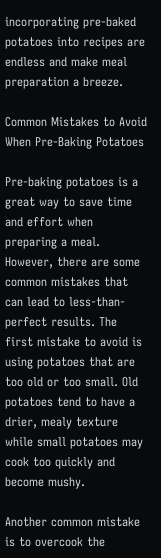incorporating pre-baked potatoes into recipes are endless and make meal preparation a breeze.

Common Mistakes to Avoid When Pre-Baking Potatoes

Pre-baking potatoes is a great way to save time and effort when preparing a meal. However, there are some common mistakes that can lead to less-than-perfect results. The first mistake to avoid is using potatoes that are too old or too small. Old potatoes tend to have a drier, mealy texture while small potatoes may cook too quickly and become mushy.

Another common mistake is to overcook the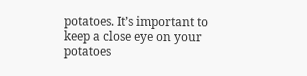potatoes. It’s important to keep a close eye on your potatoes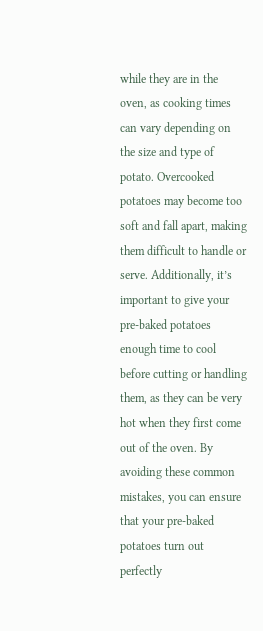while they are in the oven, as cooking times can vary depending on the size and type of potato. Overcooked potatoes may become too soft and fall apart, making them difficult to handle or serve. Additionally, it’s important to give your pre-baked potatoes enough time to cool before cutting or handling them, as they can be very hot when they first come out of the oven. By avoiding these common mistakes, you can ensure that your pre-baked potatoes turn out perfectly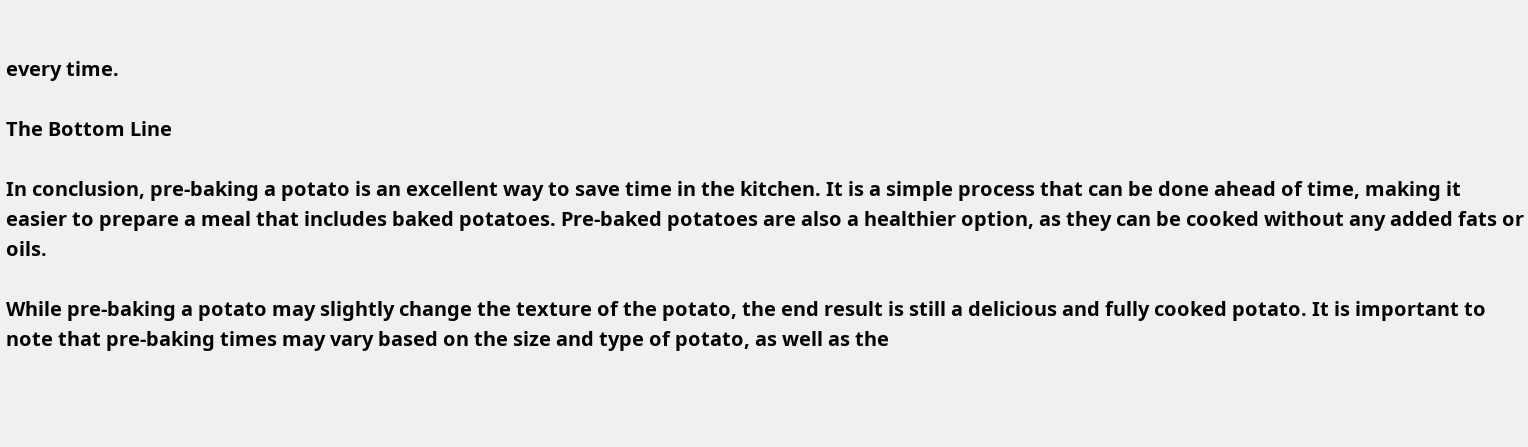every time.

The Bottom Line

In conclusion, pre-baking a potato is an excellent way to save time in the kitchen. It is a simple process that can be done ahead of time, making it easier to prepare a meal that includes baked potatoes. Pre-baked potatoes are also a healthier option, as they can be cooked without any added fats or oils.

While pre-baking a potato may slightly change the texture of the potato, the end result is still a delicious and fully cooked potato. It is important to note that pre-baking times may vary based on the size and type of potato, as well as the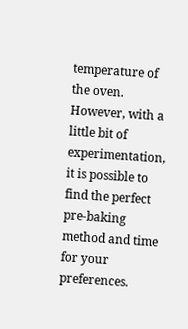temperature of the oven. However, with a little bit of experimentation, it is possible to find the perfect pre-baking method and time for your preferences.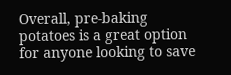Overall, pre-baking potatoes is a great option for anyone looking to save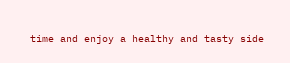time and enjoy a healthy and tasty side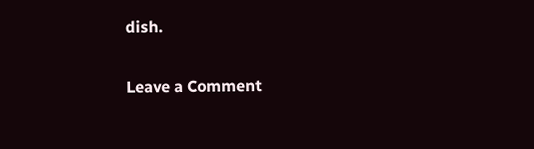dish.

Leave a Comment